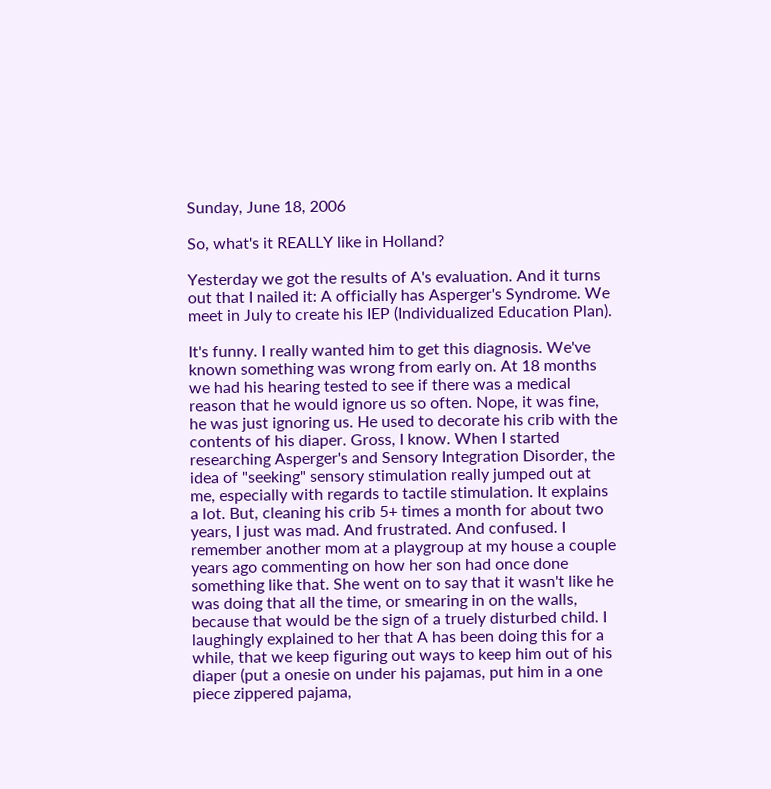Sunday, June 18, 2006

So, what's it REALLY like in Holland?

Yesterday we got the results of A's evaluation. And it turns out that I nailed it: A officially has Asperger's Syndrome. We meet in July to create his IEP (Individualized Education Plan).

It's funny. I really wanted him to get this diagnosis. We've known something was wrong from early on. At 18 months we had his hearing tested to see if there was a medical reason that he would ignore us so often. Nope, it was fine, he was just ignoring us. He used to decorate his crib with the contents of his diaper. Gross, I know. When I started researching Asperger's and Sensory Integration Disorder, the idea of "seeking" sensory stimulation really jumped out at me, especially with regards to tactile stimulation. It explains a lot. But, cleaning his crib 5+ times a month for about two years, I just was mad. And frustrated. And confused. I remember another mom at a playgroup at my house a couple years ago commenting on how her son had once done something like that. She went on to say that it wasn't like he was doing that all the time, or smearing in on the walls, because that would be the sign of a truely disturbed child. I laughingly explained to her that A has been doing this for a while, that we keep figuring out ways to keep him out of his diaper (put a onesie on under his pajamas, put him in a one piece zippered pajama,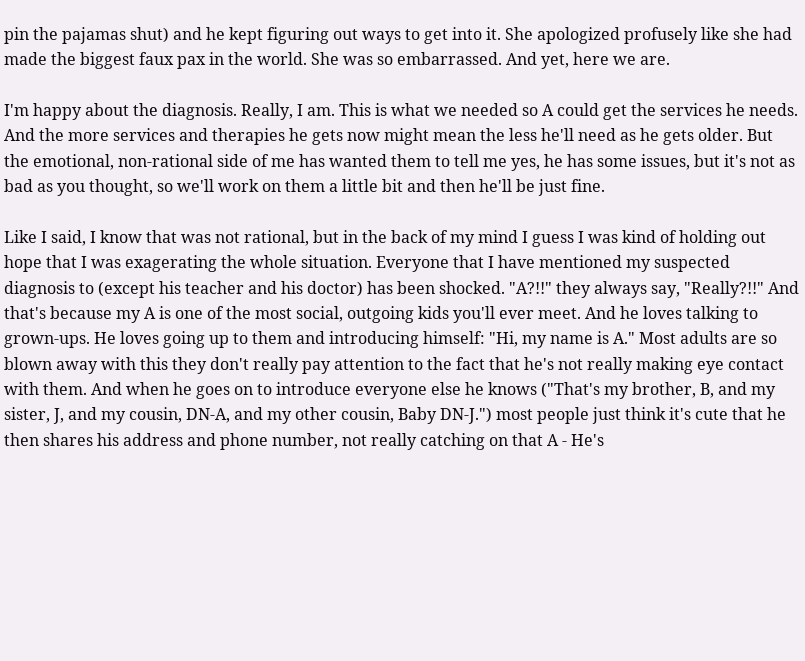pin the pajamas shut) and he kept figuring out ways to get into it. She apologized profusely like she had made the biggest faux pax in the world. She was so embarrassed. And yet, here we are.

I'm happy about the diagnosis. Really, I am. This is what we needed so A could get the services he needs. And the more services and therapies he gets now might mean the less he'll need as he gets older. But the emotional, non-rational side of me has wanted them to tell me yes, he has some issues, but it's not as bad as you thought, so we'll work on them a little bit and then he'll be just fine.

Like I said, I know that was not rational, but in the back of my mind I guess I was kind of holding out hope that I was exagerating the whole situation. Everyone that I have mentioned my suspected diagnosis to (except his teacher and his doctor) has been shocked. "A?!!" they always say, "Really?!!" And that's because my A is one of the most social, outgoing kids you'll ever meet. And he loves talking to grown-ups. He loves going up to them and introducing himself: "Hi, my name is A." Most adults are so blown away with this they don't really pay attention to the fact that he's not really making eye contact with them. And when he goes on to introduce everyone else he knows ("That's my brother, B, and my sister, J, and my cousin, DN-A, and my other cousin, Baby DN-J.") most people just think it's cute that he then shares his address and phone number, not really catching on that A - He's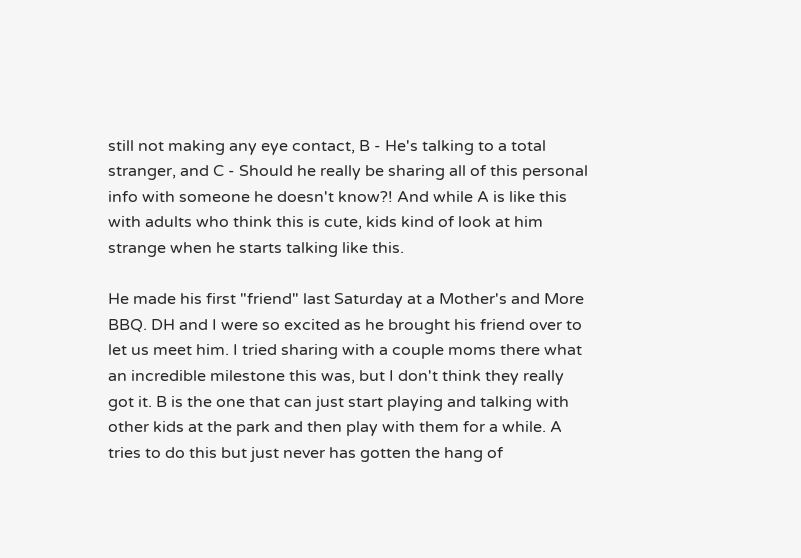still not making any eye contact, B - He's talking to a total stranger, and C - Should he really be sharing all of this personal info with someone he doesn't know?! And while A is like this with adults who think this is cute, kids kind of look at him strange when he starts talking like this.

He made his first "friend" last Saturday at a Mother's and More BBQ. DH and I were so excited as he brought his friend over to let us meet him. I tried sharing with a couple moms there what an incredible milestone this was, but I don't think they really got it. B is the one that can just start playing and talking with other kids at the park and then play with them for a while. A tries to do this but just never has gotten the hang of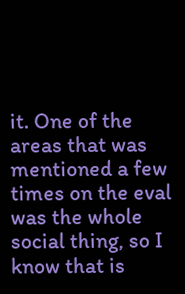it. One of the areas that was mentioned a few times on the eval was the whole social thing, so I know that is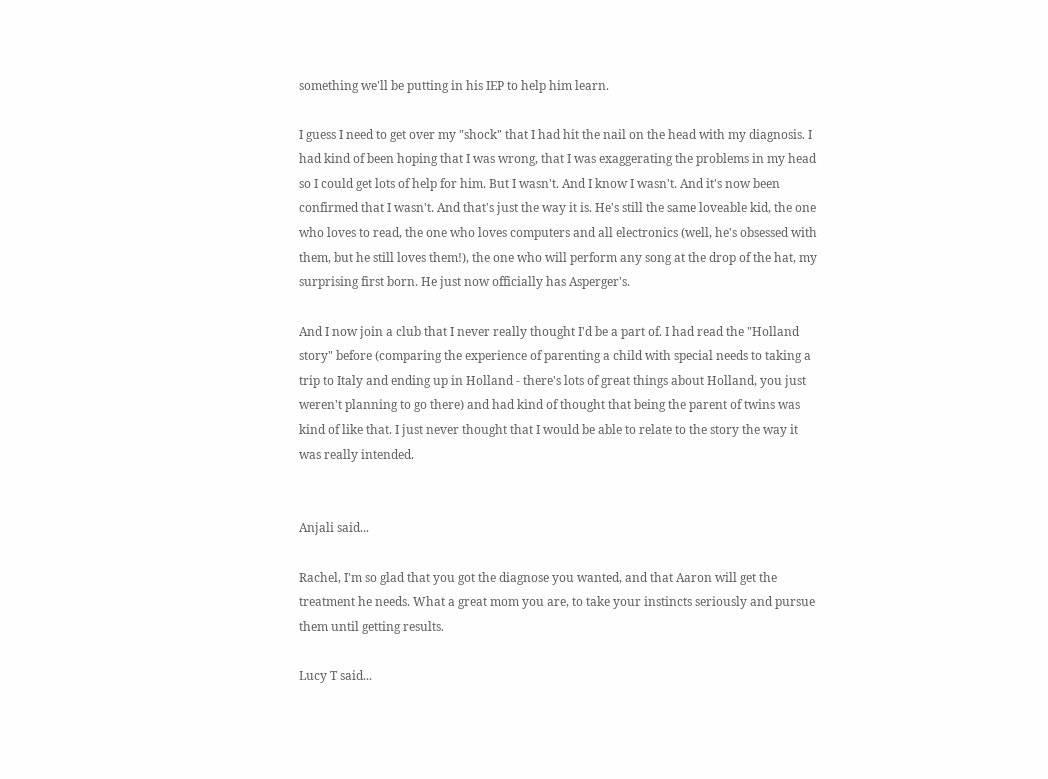something we'll be putting in his IEP to help him learn.

I guess I need to get over my "shock" that I had hit the nail on the head with my diagnosis. I had kind of been hoping that I was wrong, that I was exaggerating the problems in my head so I could get lots of help for him. But I wasn't. And I know I wasn't. And it's now been confirmed that I wasn't. And that's just the way it is. He's still the same loveable kid, the one who loves to read, the one who loves computers and all electronics (well, he's obsessed with them, but he still loves them!), the one who will perform any song at the drop of the hat, my surprising first born. He just now officially has Asperger's.

And I now join a club that I never really thought I'd be a part of. I had read the "Holland story" before (comparing the experience of parenting a child with special needs to taking a trip to Italy and ending up in Holland - there's lots of great things about Holland, you just weren't planning to go there) and had kind of thought that being the parent of twins was kind of like that. I just never thought that I would be able to relate to the story the way it was really intended.


Anjali said...

Rachel, I'm so glad that you got the diagnose you wanted, and that Aaron will get the treatment he needs. What a great mom you are, to take your instincts seriously and pursue them until getting results.

Lucy T said...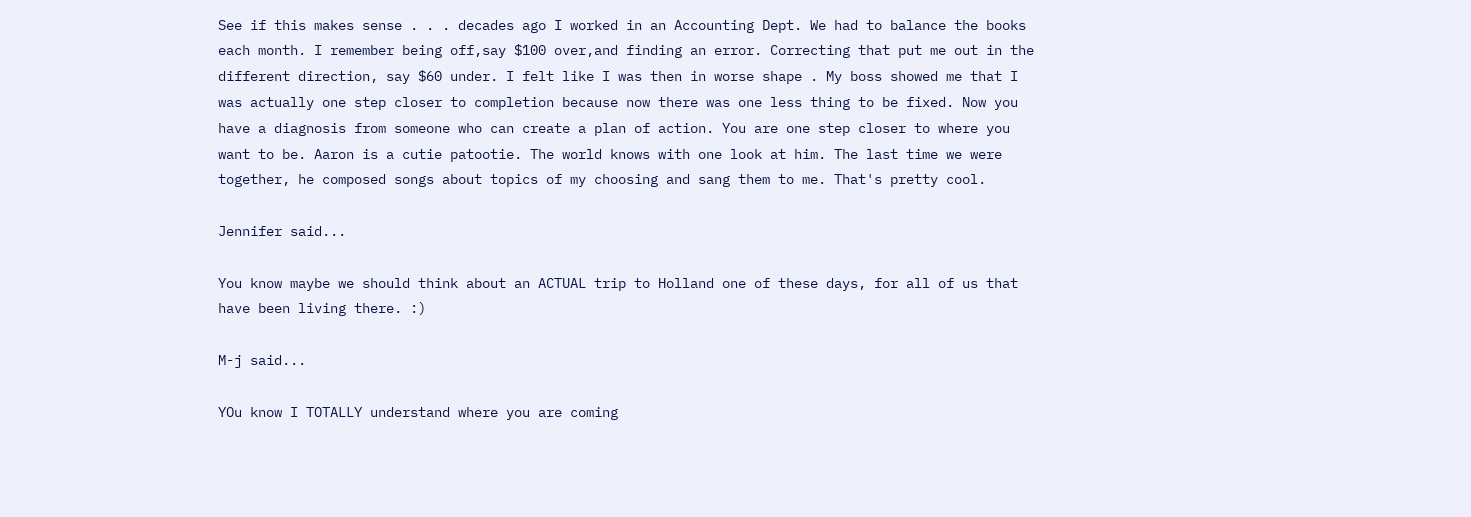See if this makes sense . . . decades ago I worked in an Accounting Dept. We had to balance the books each month. I remember being off,say $100 over,and finding an error. Correcting that put me out in the different direction, say $60 under. I felt like I was then in worse shape . My boss showed me that I was actually one step closer to completion because now there was one less thing to be fixed. Now you have a diagnosis from someone who can create a plan of action. You are one step closer to where you want to be. Aaron is a cutie patootie. The world knows with one look at him. The last time we were together, he composed songs about topics of my choosing and sang them to me. That's pretty cool.

Jennifer said...

You know maybe we should think about an ACTUAL trip to Holland one of these days, for all of us that have been living there. :)

M-j said...

YOu know I TOTALLY understand where you are coming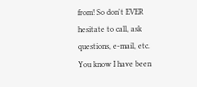from! So don't EVER hesitate to call, ask questions, e-mail, etc. You know I have been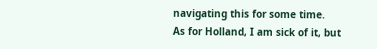navigating this for some time.
As for Holland, I am sick of it, but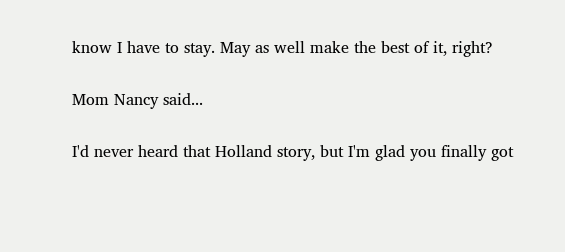know I have to stay. May as well make the best of it, right?

Mom Nancy said...

I'd never heard that Holland story, but I'm glad you finally got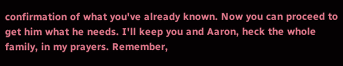confirmation of what you've already known. Now you can proceed to get him what he needs. I'll keep you and Aaron, heck the whole family, in my prayers. Remember,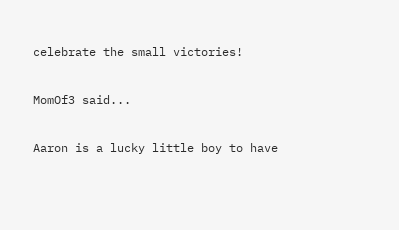celebrate the small victories!

MomOf3 said...

Aaron is a lucky little boy to have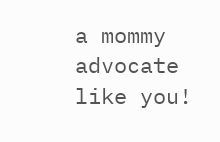a mommy advocate like you!